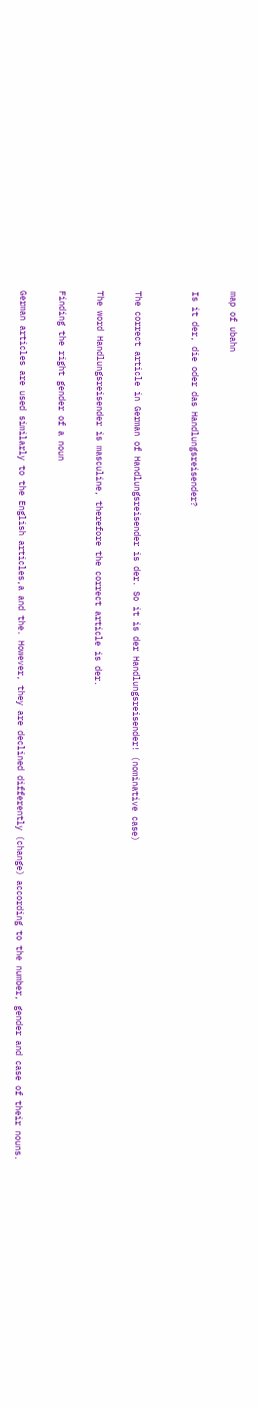map of ubahn

Is it der, die oder das Handlungsreisender?


The correct article in German of Handlungsreisender is der. So it is der Handlungsreisender! (nominative case)

The word Handlungsreisender is masculine, therefore the correct article is der.

Finding the right gender of a noun

German articles are used similarly to the English articles,a and the. However, they are declined differently (change) according to the number, gender and case of their nouns.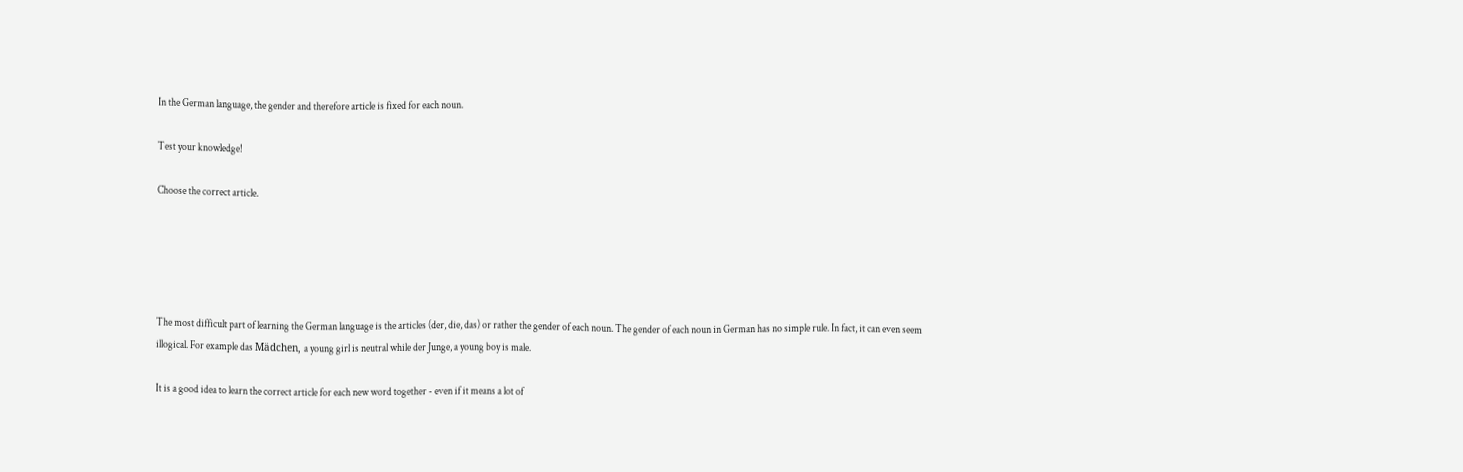In the German language, the gender and therefore article is fixed for each noun.

Test your knowledge!

Choose the correct article.





The most difficult part of learning the German language is the articles (der, die, das) or rather the gender of each noun. The gender of each noun in German has no simple rule. In fact, it can even seem illogical. For example das Mädchen, a young girl is neutral while der Junge, a young boy is male.

It is a good idea to learn the correct article for each new word together - even if it means a lot of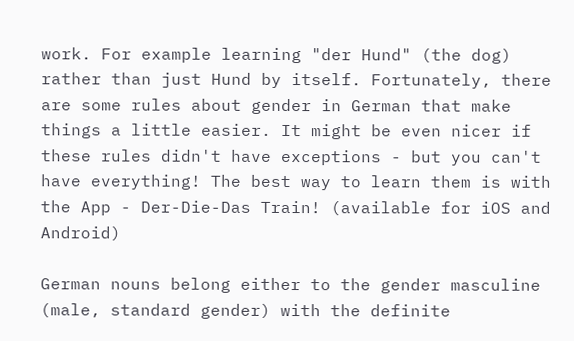work. For example learning "der Hund" (the dog) rather than just Hund by itself. Fortunately, there are some rules about gender in German that make things a little easier. It might be even nicer if these rules didn't have exceptions - but you can't have everything! The best way to learn them is with the App - Der-Die-Das Train! (available for iOS and Android)

German nouns belong either to the gender masculine (male, standard gender) with the definite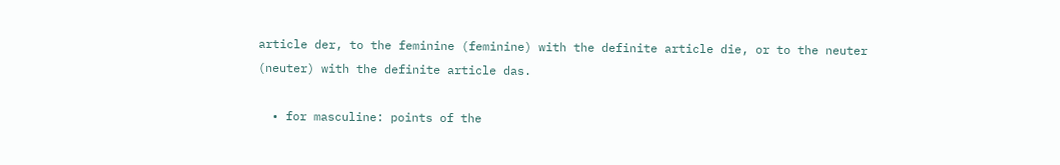article der, to the feminine (feminine) with the definite article die, or to the neuter (neuter) with the definite article das.

  • for masculine: points of the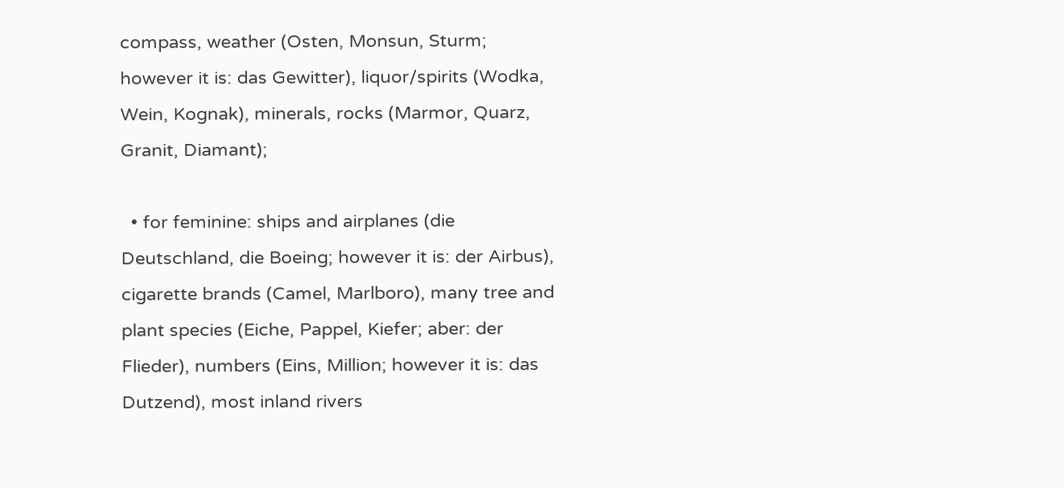compass, weather (Osten, Monsun, Sturm; however it is: das Gewitter), liquor/spirits (Wodka, Wein, Kognak), minerals, rocks (Marmor, Quarz, Granit, Diamant);

  • for feminine: ships and airplanes (die Deutschland, die Boeing; however it is: der Airbus), cigarette brands (Camel, Marlboro), many tree and plant species (Eiche, Pappel, Kiefer; aber: der Flieder), numbers (Eins, Million; however it is: das Dutzend), most inland rivers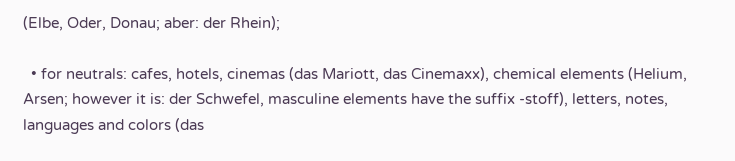(Elbe, Oder, Donau; aber: der Rhein);

  • for neutrals: cafes, hotels, cinemas (das Mariott, das Cinemaxx), chemical elements (Helium, Arsen; however it is: der Schwefel, masculine elements have the suffix -stoff), letters, notes, languages and colors (das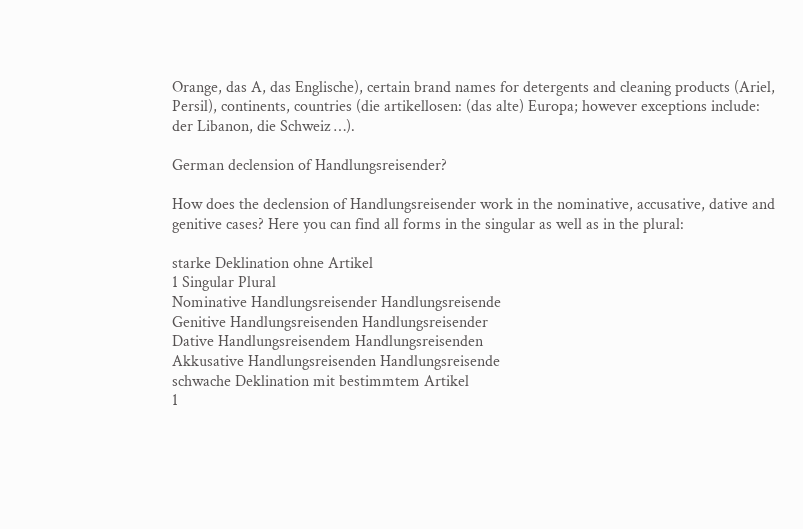Orange, das A, das Englische), certain brand names for detergents and cleaning products (Ariel, Persil), continents, countries (die artikellosen: (das alte) Europa; however exceptions include: der Libanon, die Schweiz …).

German declension of Handlungsreisender?

How does the declension of Handlungsreisender work in the nominative, accusative, dative and genitive cases? Here you can find all forms in the singular as well as in the plural:

starke Deklination ohne Artikel
1 Singular Plural
Nominative Handlungsreisender Handlungsreisende
Genitive Handlungsreisenden Handlungsreisender
Dative Handlungsreisendem Handlungsreisenden
Akkusative Handlungsreisenden Handlungsreisende
schwache Deklination mit bestimmtem Artikel
1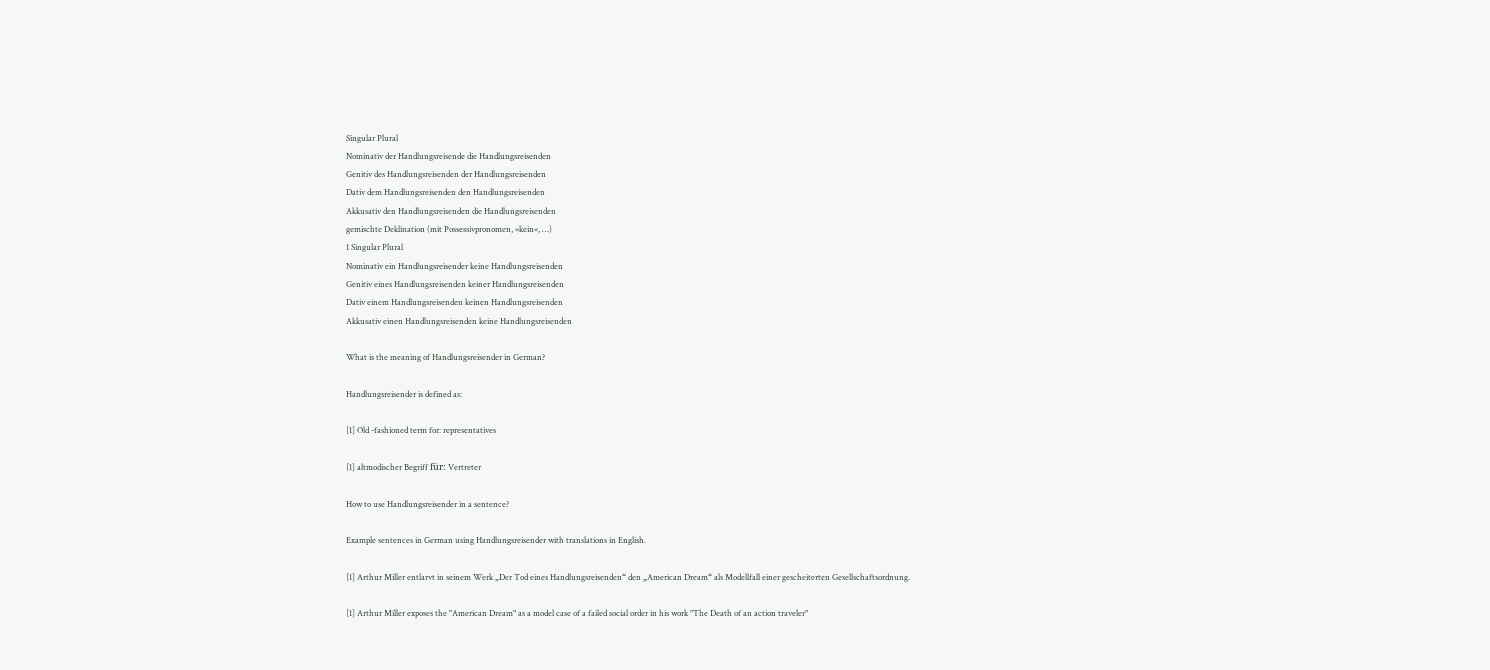Singular Plural
Nominativ der Handlungsreisende die Handlungsreisenden
Genitiv des Handlungsreisenden der Handlungsreisenden
Dativ dem Handlungsreisenden den Handlungsreisenden
Akkusativ den Handlungsreisenden die Handlungsreisenden
gemischte Deklination (mit Possessivpronomen, »kein«, …)
1 Singular Plural
Nominativ ein Handlungsreisender keine Handlungsreisenden
Genitiv eines Handlungsreisenden keiner Handlungsreisenden
Dativ einem Handlungsreisenden keinen Handlungsreisenden
Akkusativ einen Handlungsreisenden keine Handlungsreisenden

What is the meaning of Handlungsreisender in German?

Handlungsreisender is defined as:

[1] Old -fashioned term for: representatives

[1] altmodischer Begriff für: Vertreter

How to use Handlungsreisender in a sentence?

Example sentences in German using Handlungsreisender with translations in English.

[1] Arthur Miller entlarvt in seinem Werk „Der Tod eines Handlungsreisenden“ den „American Dream“ als Modellfall einer gescheiterten Gesellschaftsordnung.

[1] Arthur Miller exposes the "American Dream" as a model case of a failed social order in his work "The Death of an action traveler"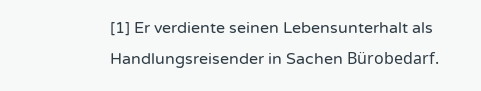[1] Er verdiente seinen Lebensunterhalt als Handlungsreisender in Sachen Bürobedarf.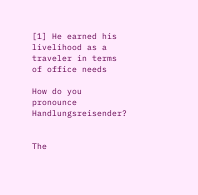[1] He earned his livelihood as a traveler in terms of office needs

How do you pronounce Handlungsreisender?


The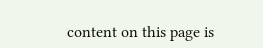content on this page is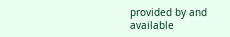provided by and available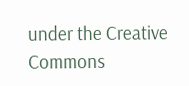under the Creative Commons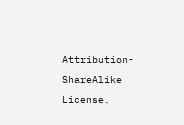Attribution-ShareAlike License.